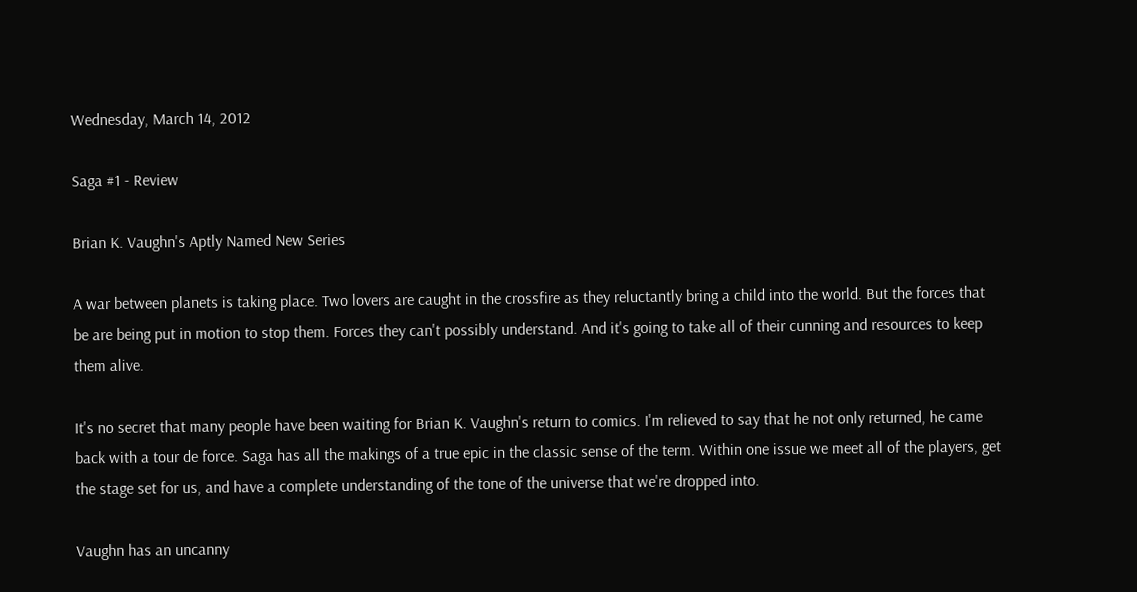Wednesday, March 14, 2012

Saga #1 - Review

Brian K. Vaughn's Aptly Named New Series

A war between planets is taking place. Two lovers are caught in the crossfire as they reluctantly bring a child into the world. But the forces that be are being put in motion to stop them. Forces they can't possibly understand. And it's going to take all of their cunning and resources to keep them alive.

It's no secret that many people have been waiting for Brian K. Vaughn's return to comics. I'm relieved to say that he not only returned, he came back with a tour de force. Saga has all the makings of a true epic in the classic sense of the term. Within one issue we meet all of the players, get the stage set for us, and have a complete understanding of the tone of the universe that we're dropped into.

Vaughn has an uncanny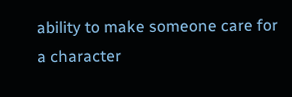ability to make someone care for a character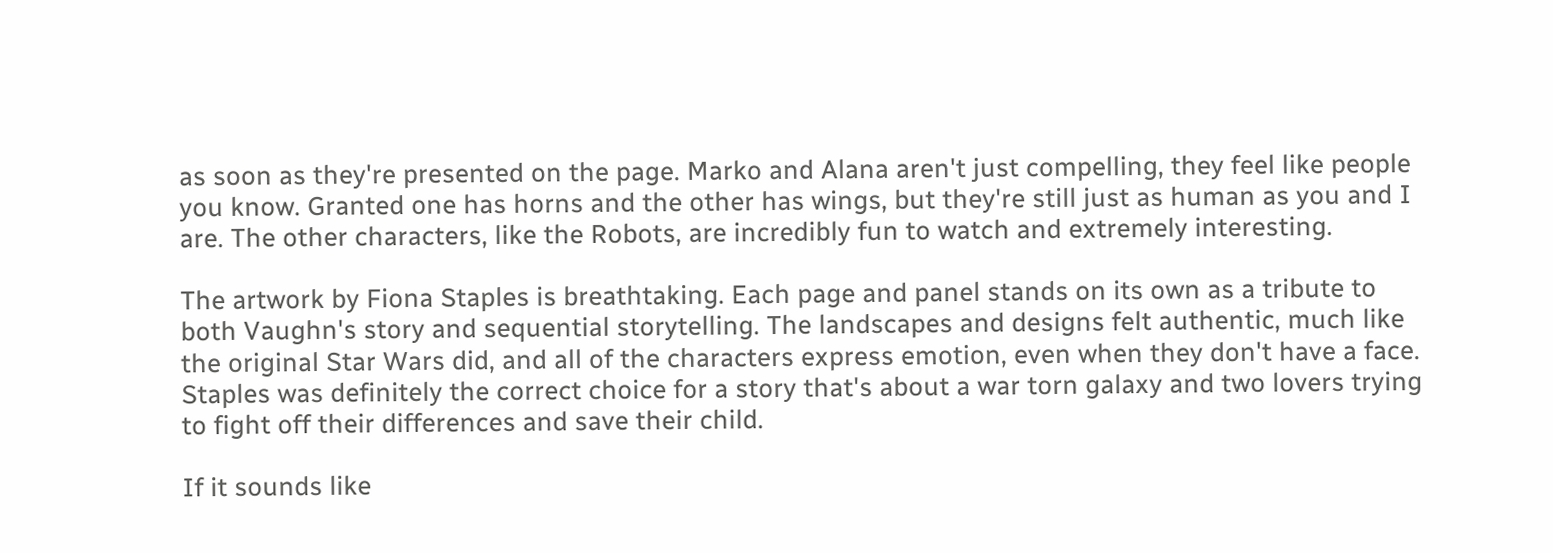as soon as they're presented on the page. Marko and Alana aren't just compelling, they feel like people you know. Granted one has horns and the other has wings, but they're still just as human as you and I are. The other characters, like the Robots, are incredibly fun to watch and extremely interesting.

The artwork by Fiona Staples is breathtaking. Each page and panel stands on its own as a tribute to both Vaughn's story and sequential storytelling. The landscapes and designs felt authentic, much like the original Star Wars did, and all of the characters express emotion, even when they don't have a face. Staples was definitely the correct choice for a story that's about a war torn galaxy and two lovers trying to fight off their differences and save their child.

If it sounds like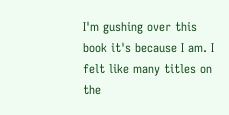I'm gushing over this book it's because I am. I felt like many titles on the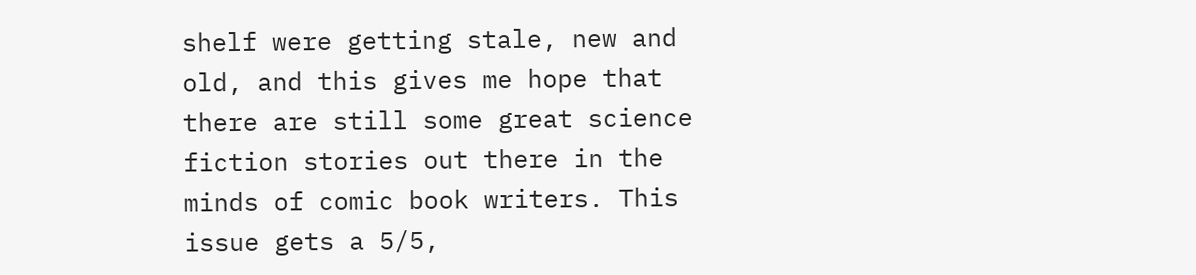shelf were getting stale, new and old, and this gives me hope that there are still some great science fiction stories out there in the minds of comic book writers. This issue gets a 5/5,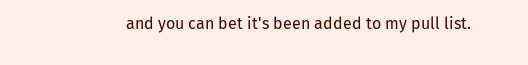and you can bet it's been added to my pull list.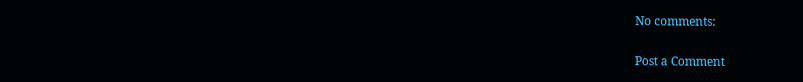No comments:

Post a Comment